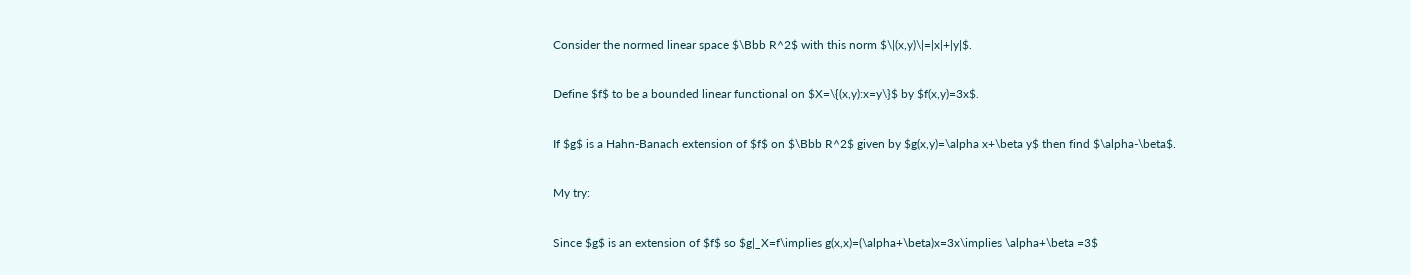Consider the normed linear space $\Bbb R^2$ with this norm $\|(x,y)\|=|x|+|y|$.

Define $f$ to be a bounded linear functional on $X=\{(x,y):x=y\}$ by $f(x,y)=3x$.

If $g$ is a Hahn-Banach extension of $f$ on $\Bbb R^2$ given by $g(x,y)=\alpha x+\beta y$ then find $\alpha-\beta$.

My try:

Since $g$ is an extension of $f$ so $g|_X=f\implies g(x,x)=(\alpha+\beta)x=3x\implies \alpha+\beta =3$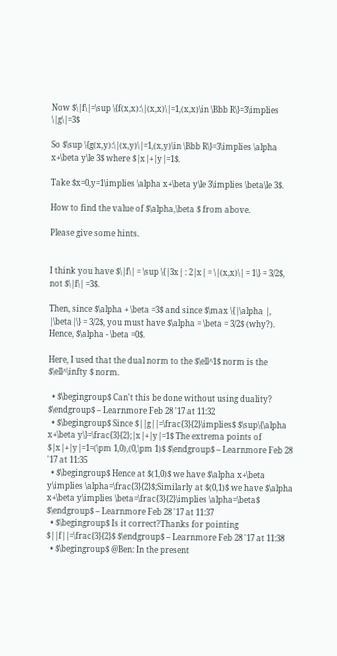Now $\|f\|=\sup \{f(x,x):\|(x,x)\|=1,(x,x)\in \Bbb R\}=3\implies \|g\|=3$

So $\sup \{g(x,y):\|(x,y)\|=1,(x,y)\in \Bbb R\}=3\implies \alpha x+\beta y\le 3$ where $|x|+|y|=1$.

Take $x=0,y=1\implies \alpha x+\beta y\le 3\implies \beta\le 3$.

How to find the value of $\alpha,\beta $ from above.

Please give some hints.


I think you have $\|f\| = \sup \{|3x| : 2|x| = \|(x,x)\| = 1\} = 3/2$, not $\|f\| =3$.

Then, since $\alpha + \beta =3$ and since $\max \{|\alpha |, |\beta|\} = 3/2$, you must have $\alpha = \beta = 3/2$ (why?). Hence, $\alpha - \beta =0$.

Here, I used that the dual norm to the $\ell^1$ norm is the $\ell^\infty $ norm.

  • $\begingroup$ Can't this be done without using duality? $\endgroup$ – Learnmore Feb 28 '17 at 11:32
  • $\begingroup$ Since $||g||=\frac{3}{2}\implies$ $\sup\{\alpha x+\beta y\}=\frac{3}{2};|x|+|y|=1$ The extrema points of $|x|+|y|=1=(\pm 1,0),(0,\pm 1)$ $\endgroup$ – Learnmore Feb 28 '17 at 11:35
  • $\begingroup$ Hence at $(1,0)$ we have $\alpha x+\beta y\implies \alpha=\frac{3}{2}$;Similarly at $(0,1)$ we have $\alpha x+\beta y\implies \beta=\frac{3}{2}\implies \alpha=\beta$ $\endgroup$ – Learnmore Feb 28 '17 at 11:37
  • $\begingroup$ Is it correct?Thanks for pointing $||f||=\frac{3}{2}$ $\endgroup$ – Learnmore Feb 28 '17 at 11:38
  • $\begingroup$ @Ben: In the present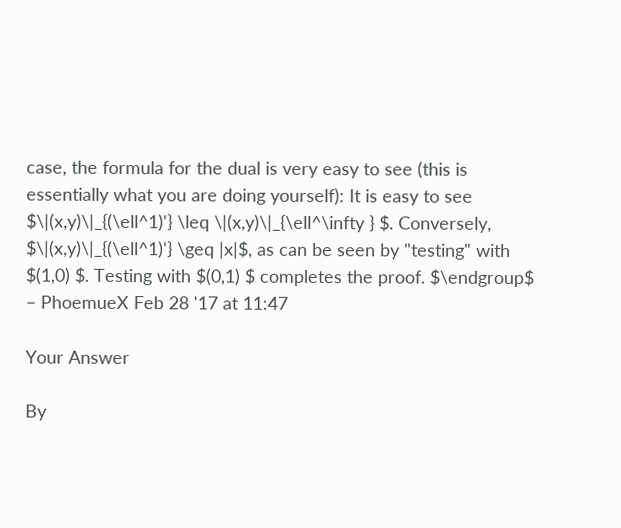case, the formula for the dual is very easy to see (this is essentially what you are doing yourself): It is easy to see $\|(x,y)\|_{(\ell^1)'} \leq \|(x,y)\|_{\ell^\infty } $. Conversely, $\|(x,y)\|_{(\ell^1)'} \geq |x|$, as can be seen by "testing" with $(1,0) $. Testing with $(0,1) $ completes the proof. $\endgroup$ – PhoemueX Feb 28 '17 at 11:47

Your Answer

By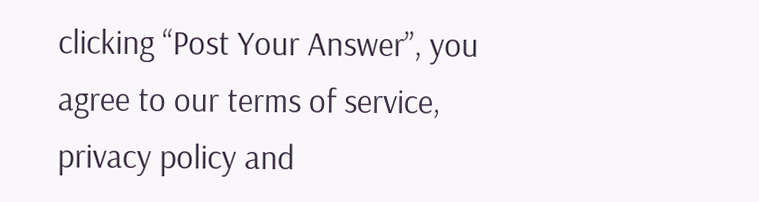clicking “Post Your Answer”, you agree to our terms of service, privacy policy and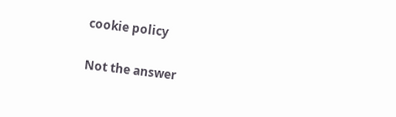cookie policy

Not the answer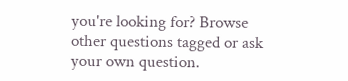you're looking for? Browse other questions tagged or ask your own question.